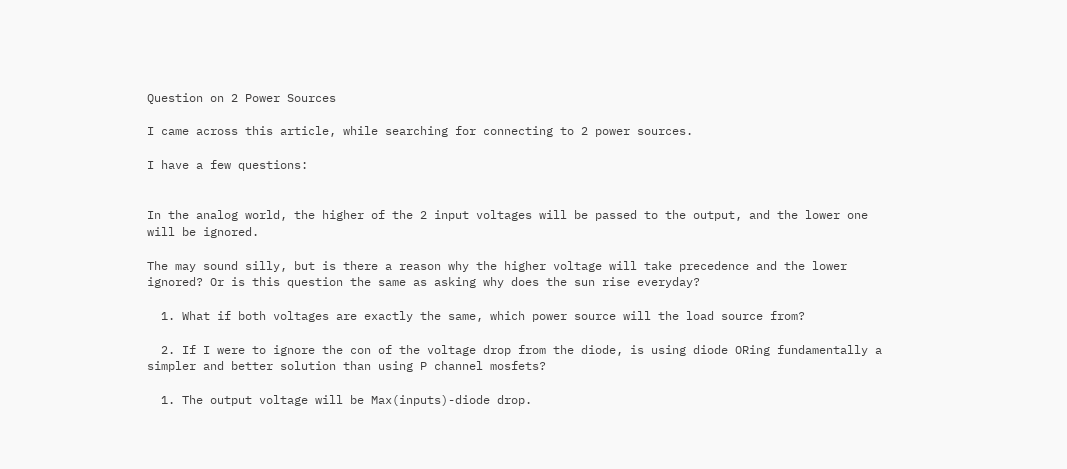Question on 2 Power Sources

I came across this article, while searching for connecting to 2 power sources.

I have a few questions:


In the analog world, the higher of the 2 input voltages will be passed to the output, and the lower one will be ignored.

The may sound silly, but is there a reason why the higher voltage will take precedence and the lower ignored? Or is this question the same as asking why does the sun rise everyday?

  1. What if both voltages are exactly the same, which power source will the load source from?

  2. If I were to ignore the con of the voltage drop from the diode, is using diode ORing fundamentally a simpler and better solution than using P channel mosfets?

  1. The output voltage will be Max(inputs)-diode drop.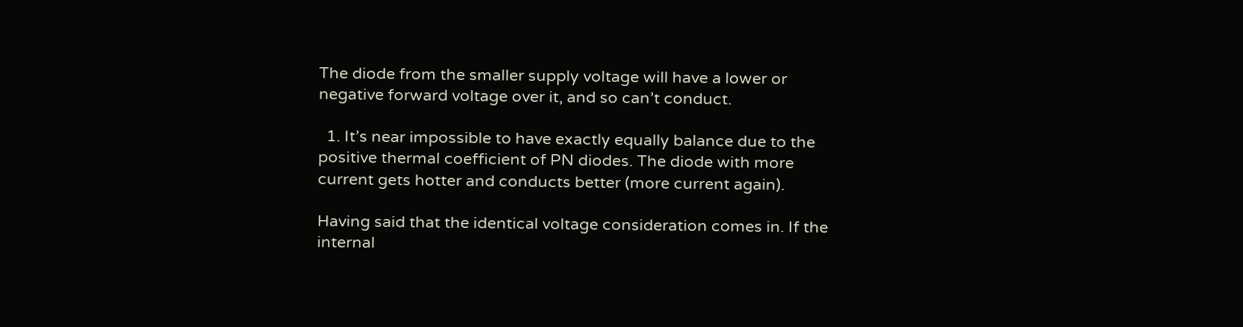The diode from the smaller supply voltage will have a lower or negative forward voltage over it, and so can’t conduct.

  1. It’s near impossible to have exactly equally balance due to the positive thermal coefficient of PN diodes. The diode with more current gets hotter and conducts better (more current again).

Having said that the identical voltage consideration comes in. If the internal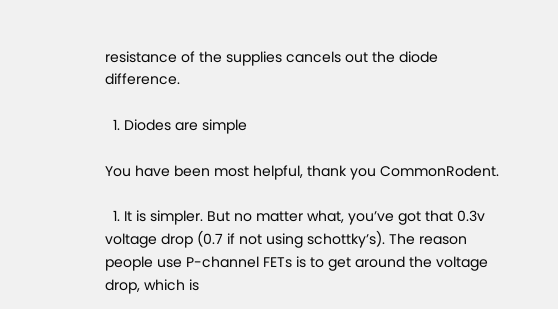resistance of the supplies cancels out the diode difference.

  1. Diodes are simple

You have been most helpful, thank you CommonRodent.

  1. It is simpler. But no matter what, you’ve got that 0.3v voltage drop (0.7 if not using schottky’s). The reason people use P-channel FETs is to get around the voltage drop, which is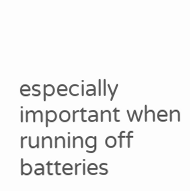especially important when running off batteries